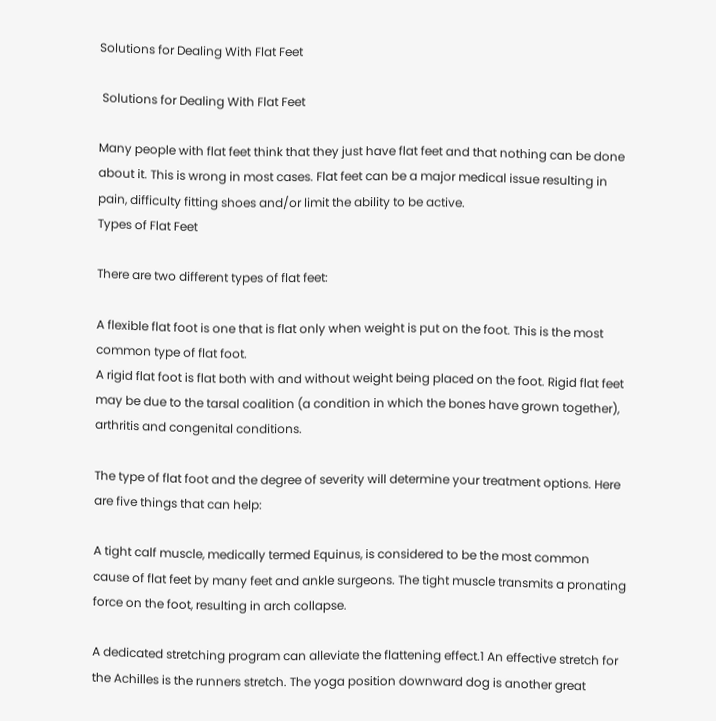Solutions for Dealing With Flat Feet

 Solutions for Dealing With Flat Feet

Many people with flat feet think that they just have flat feet and that nothing can be done about it. This is wrong in most cases. Flat feet can be a major medical issue resulting in pain, difficulty fitting shoes and/or limit the ability to be active.
Types of Flat Feet

There are two different types of flat feet:

A flexible flat foot is one that is flat only when weight is put on the foot. This is the most common type of flat foot.
A rigid flat foot is flat both with and without weight being placed on the foot. Rigid flat feet may be due to the tarsal coalition (a condition in which the bones have grown together), arthritis and congenital conditions.

The type of flat foot and the degree of severity will determine your treatment options. Here are five things that can help:

A tight calf muscle, medically termed Equinus, is considered to be the most common cause of flat feet by many feet and ankle surgeons. The tight muscle transmits a pronating force on the foot, resulting in arch collapse.

A dedicated stretching program can alleviate the flattening effect.1 An effective stretch for the Achilles is the runners stretch. The yoga position downward dog is another great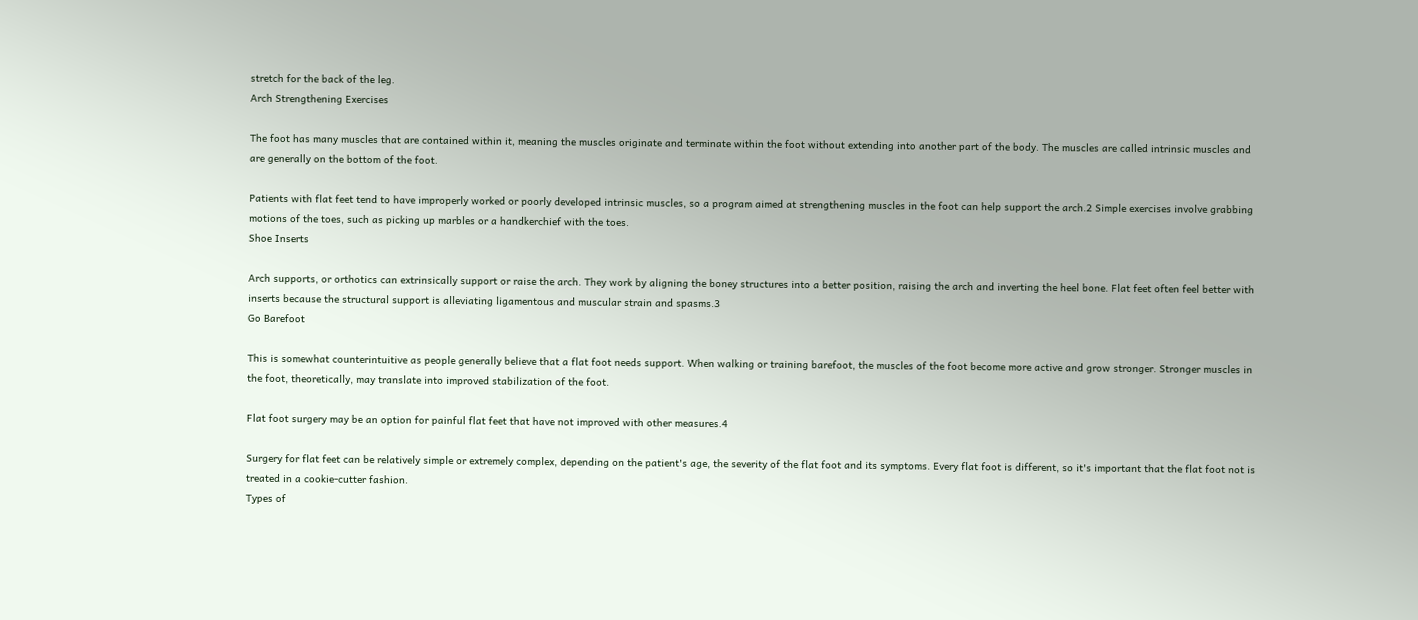stretch for the back of the leg.
Arch Strengthening Exercises

The foot has many muscles that are contained within it, meaning the muscles originate and terminate within the foot without extending into another part of the body. The muscles are called intrinsic muscles and are generally on the bottom of the foot.

Patients with flat feet tend to have improperly worked or poorly developed intrinsic muscles, so a program aimed at strengthening muscles in the foot can help support the arch.2 Simple exercises involve grabbing motions of the toes, such as picking up marbles or a handkerchief with the toes.
Shoe Inserts

Arch supports, or orthotics can extrinsically support or raise the arch. They work by aligning the boney structures into a better position, raising the arch and inverting the heel bone. Flat feet often feel better with inserts because the structural support is alleviating ligamentous and muscular strain and spasms.3
Go Barefoot

This is somewhat counterintuitive as people generally believe that a flat foot needs support. When walking or training barefoot, the muscles of the foot become more active and grow stronger. Stronger muscles in the foot, theoretically, may translate into improved stabilization of the foot.

Flat foot surgery may be an option for painful flat feet that have not improved with other measures.4

Surgery for flat feet can be relatively simple or extremely complex, depending on the patient's age, the severity of the flat foot and its symptoms. Every flat foot is different, so it's important that the flat foot not is treated in a cookie-cutter fashion.
Types of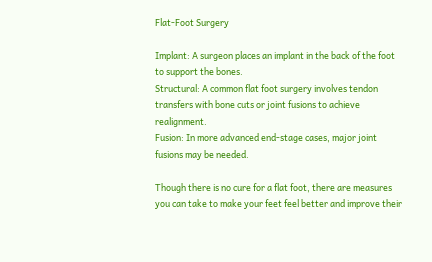Flat-Foot Surgery

Implant: A surgeon places an implant in the back of the foot to support the bones.
Structural: A common flat foot surgery involves tendon transfers with bone cuts or joint fusions to achieve realignment.
Fusion: In more advanced end-stage cases, major joint fusions may be needed.

Though there is no cure for a flat foot, there are measures you can take to make your feet feel better and improve their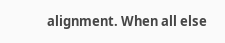alignment. When all else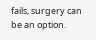fails, surgery can be an option.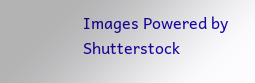Images Powered by Shutterstock